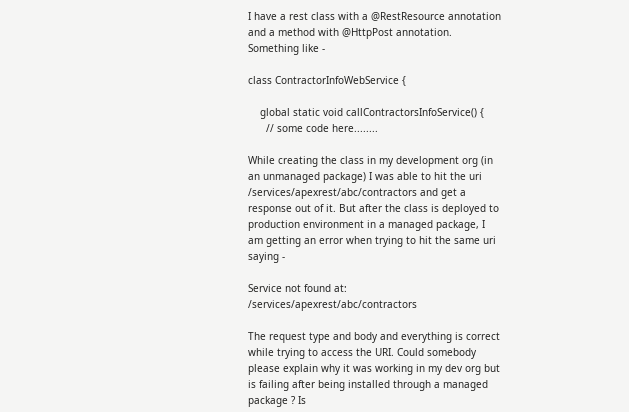I have a rest class with a @RestResource annotation and a method with @HttpPost annotation. Something like -

class ContractorInfoWebService {

    global static void callContractorsInfoService() {
      // some code here........

While creating the class in my development org (in an unmanaged package) I was able to hit the uri /services/apexrest/abc/contractors and get a response out of it. But after the class is deployed to production environment in a managed package, I am getting an error when trying to hit the same uri saying -

Service not found at: /services/apexrest/abc/contractors

The request type and body and everything is correct while trying to access the URI. Could somebody please explain why it was working in my dev org but is failing after being installed through a managed package ? Is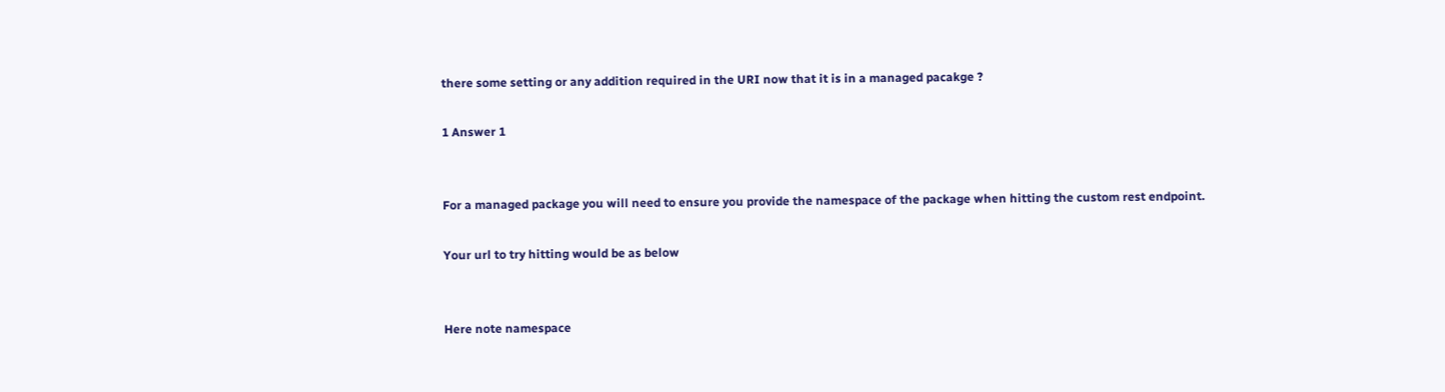there some setting or any addition required in the URI now that it is in a managed pacakge ?

1 Answer 1


For a managed package you will need to ensure you provide the namespace of the package when hitting the custom rest endpoint.

Your url to try hitting would be as below


Here note namespace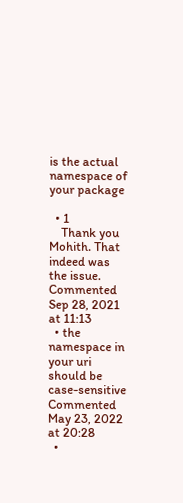is the actual namespace of your package

  • 1
    Thank you Mohith. That indeed was the issue. Commented Sep 28, 2021 at 11:13
  • the namespace in your uri should be case-sensitive Commented May 23, 2022 at 20:28
  •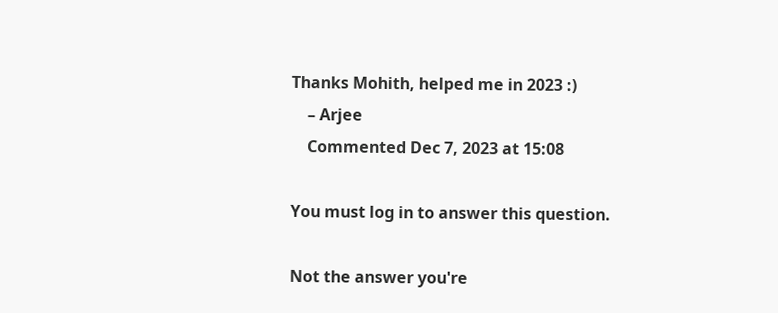Thanks Mohith, helped me in 2023 :)
    – Arjee
    Commented Dec 7, 2023 at 15:08

You must log in to answer this question.

Not the answer you're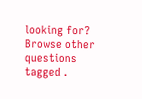looking for? Browse other questions tagged .